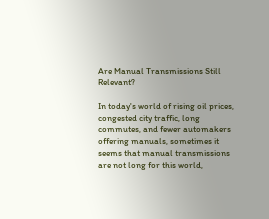Are Manual Transmissions Still Relevant?

In today's world of rising oil prices, congested city traffic, long commutes, and fewer automakers offering manuals, sometimes it seems that manual transmissions are not long for this world,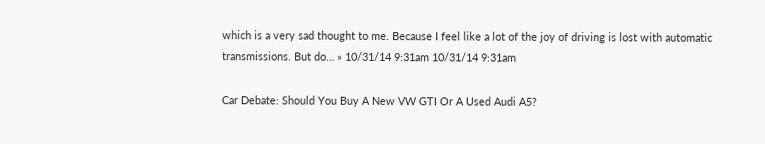which is a very sad thought to me. Because I feel like a lot of the joy of driving is lost with automatic transmissions. But do… » 10/31/14 9:31am 10/31/14 9:31am

Car Debate: Should You Buy A New VW GTI Or A Used Audi A5?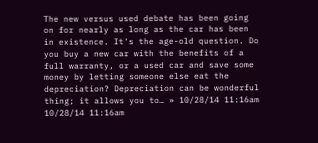The new versus used debate has been going on for nearly as long as the car has been in existence. It's the age-old question. Do you buy a new car with the benefits of a full warranty, or a used car and save some money by letting someone else eat the depreciation? Depreciation can be wonderful thing; it allows you to… » 10/28/14 11:16am 10/28/14 11:16am